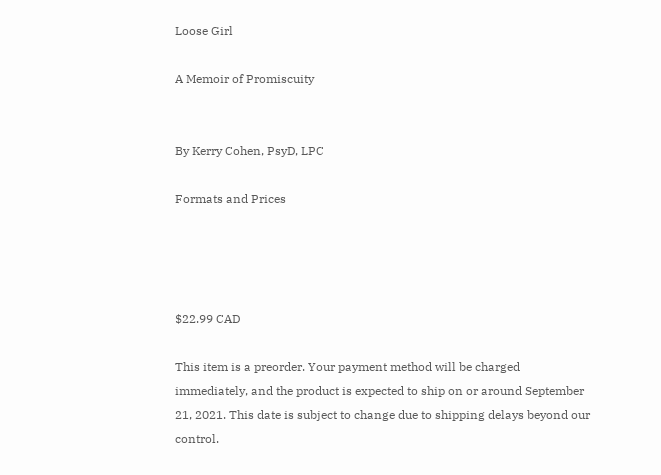Loose Girl

A Memoir of Promiscuity


By Kerry Cohen, PsyD, LPC

Formats and Prices




$22.99 CAD

This item is a preorder. Your payment method will be charged immediately, and the product is expected to ship on or around September 21, 2021. This date is subject to change due to shipping delays beyond our control.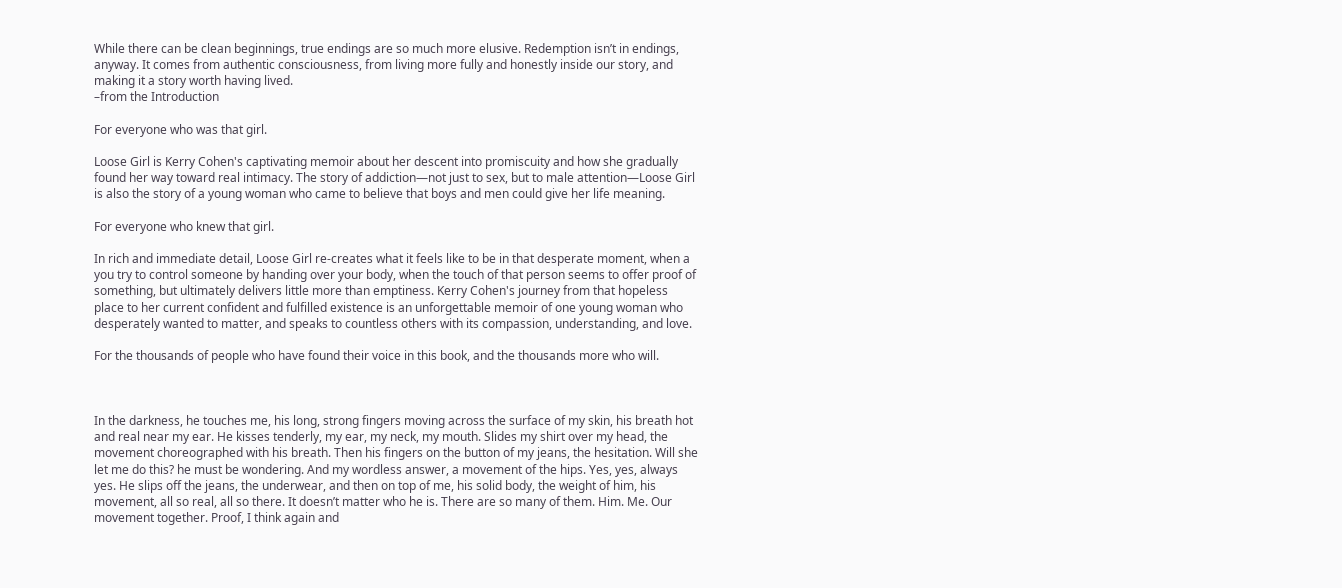While there can be clean beginnings, true endings are so much more elusive. Redemption isn’t in endings, anyway. It comes from authentic consciousness, from living more fully and honestly inside our story, and making it a story worth having lived.
–from the Introduction

For everyone who was that girl.

Loose Girl is Kerry Cohen's captivating memoir about her descent into promiscuity and how she gradually found her way toward real intimacy. The story of addiction—not just to sex, but to male attention—Loose Girl is also the story of a young woman who came to believe that boys and men could give her life meaning.

For everyone who knew that girl.

In rich and immediate detail, Loose Girl re-creates what it feels like to be in that desperate moment, when a you try to control someone by handing over your body, when the touch of that person seems to offer proof of something, but ultimately delivers little more than emptiness. Kerry Cohen's journey from that hopeless place to her current confident and fulfilled existence is an unforgettable memoir of one young woman who desperately wanted to matter, and speaks to countless others with its compassion, understanding, and love.

For the thousands of people who have found their voice in this book, and the thousands more who will.



In the darkness, he touches me, his long, strong fingers moving across the surface of my skin, his breath hot and real near my ear. He kisses tenderly, my ear, my neck, my mouth. Slides my shirt over my head, the movement choreographed with his breath. Then his fingers on the button of my jeans, the hesitation. Will she let me do this? he must be wondering. And my wordless answer, a movement of the hips. Yes, yes, always yes. He slips off the jeans, the underwear, and then on top of me, his solid body, the weight of him, his movement, all so real, all so there. It doesn’t matter who he is. There are so many of them. Him. Me. Our movement together. Proof, I think again and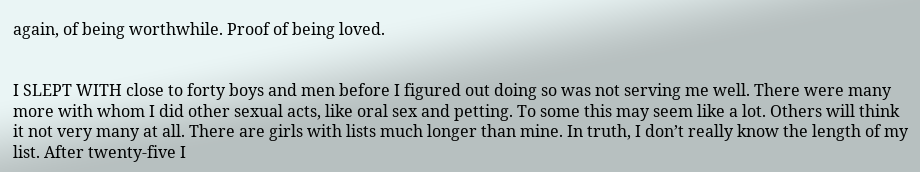again, of being worthwhile. Proof of being loved.


I SLEPT WITH close to forty boys and men before I figured out doing so was not serving me well. There were many more with whom I did other sexual acts, like oral sex and petting. To some this may seem like a lot. Others will think it not very many at all. There are girls with lists much longer than mine. In truth, I don’t really know the length of my list. After twenty-five I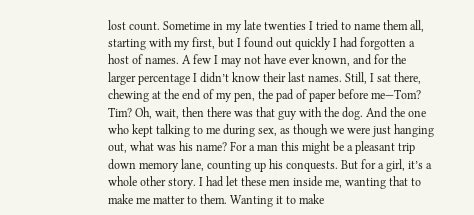lost count. Sometime in my late twenties I tried to name them all, starting with my first, but I found out quickly I had forgotten a host of names. A few I may not have ever known, and for the larger percentage I didn’t know their last names. Still, I sat there, chewing at the end of my pen, the pad of paper before me—Tom? Tim? Oh, wait, then there was that guy with the dog. And the one who kept talking to me during sex, as though we were just hanging out, what was his name? For a man this might be a pleasant trip down memory lane, counting up his conquests. But for a girl, it’s a whole other story. I had let these men inside me, wanting that to make me matter to them. Wanting it to make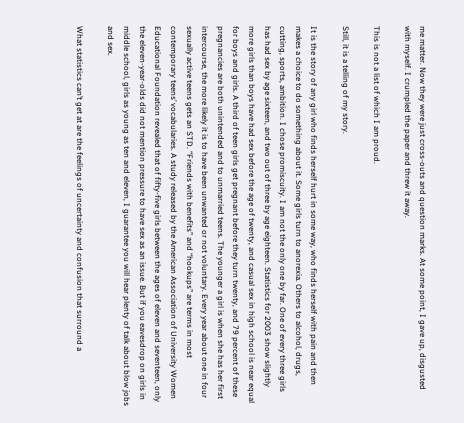me matter. Now they were just cross-outs and question marks. At some point, I gave up, disgusted with myself. I crumpled the paper and threw it away.

This is not a list of which I am proud.

Still, it is a telling of my story.

It is the story of any girl who finds herself hurt in some way, who finds herself with pain and then makes a choice to do something about it. Some girls turn to anorexia. Others to alcohol, drugs, cutting, sports, ambition. I chose promiscuity. I am not the only one by far. One of every three girls has had sex by age sixteen, and two out of three by age eighteen. Statistics for 2003 show slightly more girls than boys have had sex before the age of twenty, and casual sex in high school is near equal for boys and girls. A third of teen girls get pregnant before they turn twenty, and 79 percent of these pregnancies are both unintended and to unmarried teens. The younger a girl is when she has her first intercourse, the more likely it is to have been unwanted or not voluntary. Every year about one in four sexually active teens gets an STD. “Friends with benefits” and “hookups” are terms in most contemporary teens’ vocabularies. A study released by the American Association of University Women Educational Foundation revealed that of fifty-five girls between the ages of eleven and seventeen, only the eleven-year-olds did not mention pressure to have sex as an issue. But if you eavesdrop on girls in middle school, girls as young as ten and eleven, I guarantee you will hear plenty of talk about blow jobs and sex.

What statistics can’t get at are the feelings of uncertainty and confusion that surround a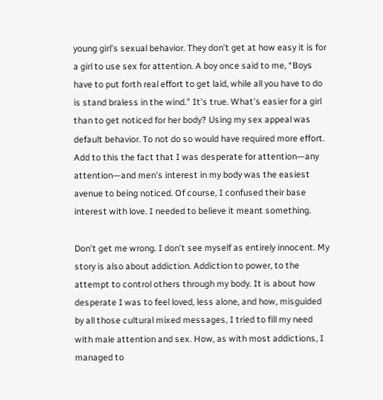young girl’s sexual behavior. They don’t get at how easy it is for a girl to use sex for attention. A boy once said to me, “Boys have to put forth real effort to get laid, while all you have to do is stand braless in the wind.” It’s true. What’s easier for a girl than to get noticed for her body? Using my sex appeal was default behavior. To not do so would have required more effort. Add to this the fact that I was desperate for attention—any attention—and men’s interest in my body was the easiest avenue to being noticed. Of course, I confused their base interest with love. I needed to believe it meant something.

Don’t get me wrong. I don’t see myself as entirely innocent. My story is also about addiction. Addiction to power, to the attempt to control others through my body. It is about how desperate I was to feel loved, less alone, and how, misguided by all those cultural mixed messages, I tried to fill my need with male attention and sex. How, as with most addictions, I managed to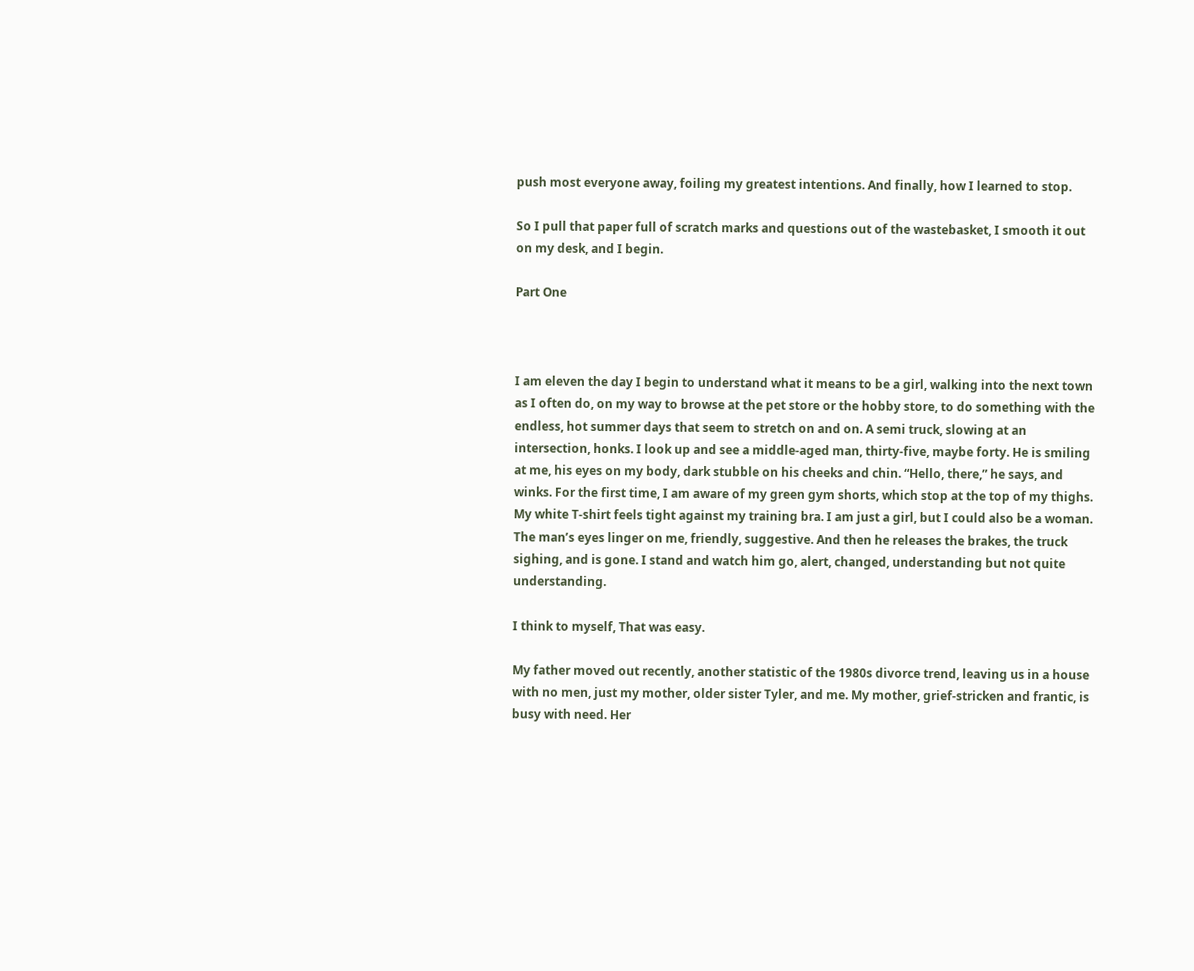push most everyone away, foiling my greatest intentions. And finally, how I learned to stop.

So I pull that paper full of scratch marks and questions out of the wastebasket, I smooth it out on my desk, and I begin.

Part One



I am eleven the day I begin to understand what it means to be a girl, walking into the next town as I often do, on my way to browse at the pet store or the hobby store, to do something with the endless, hot summer days that seem to stretch on and on. A semi truck, slowing at an intersection, honks. I look up and see a middle-aged man, thirty-five, maybe forty. He is smiling at me, his eyes on my body, dark stubble on his cheeks and chin. “Hello, there,” he says, and winks. For the first time, I am aware of my green gym shorts, which stop at the top of my thighs. My white T-shirt feels tight against my training bra. I am just a girl, but I could also be a woman. The man’s eyes linger on me, friendly, suggestive. And then he releases the brakes, the truck sighing, and is gone. I stand and watch him go, alert, changed, understanding but not quite understanding.

I think to myself, That was easy.

My father moved out recently, another statistic of the 1980s divorce trend, leaving us in a house with no men, just my mother, older sister Tyler, and me. My mother, grief-stricken and frantic, is busy with need. Her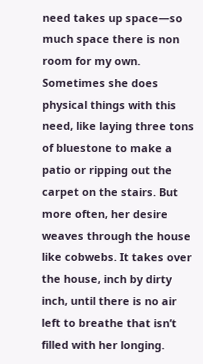need takes up space—so much space there is non room for my own. Sometimes she does physical things with this need, like laying three tons of bluestone to make a patio or ripping out the carpet on the stairs. But more often, her desire weaves through the house like cobwebs. It takes over the house, inch by dirty inch, until there is no air left to breathe that isn’t filled with her longing.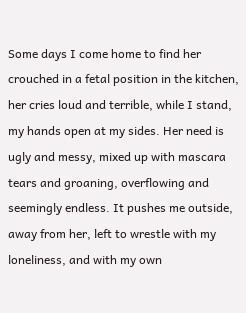Some days I come home to find her crouched in a fetal position in the kitchen, her cries loud and terrible, while I stand, my hands open at my sides. Her need is ugly and messy, mixed up with mascara tears and groaning, overflowing and seemingly endless. It pushes me outside, away from her, left to wrestle with my loneliness, and with my own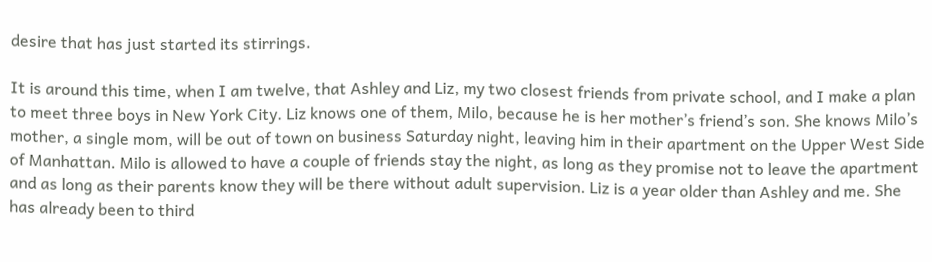desire that has just started its stirrings.

It is around this time, when I am twelve, that Ashley and Liz, my two closest friends from private school, and I make a plan to meet three boys in New York City. Liz knows one of them, Milo, because he is her mother’s friend’s son. She knows Milo’s mother, a single mom, will be out of town on business Saturday night, leaving him in their apartment on the Upper West Side of Manhattan. Milo is allowed to have a couple of friends stay the night, as long as they promise not to leave the apartment and as long as their parents know they will be there without adult supervision. Liz is a year older than Ashley and me. She has already been to third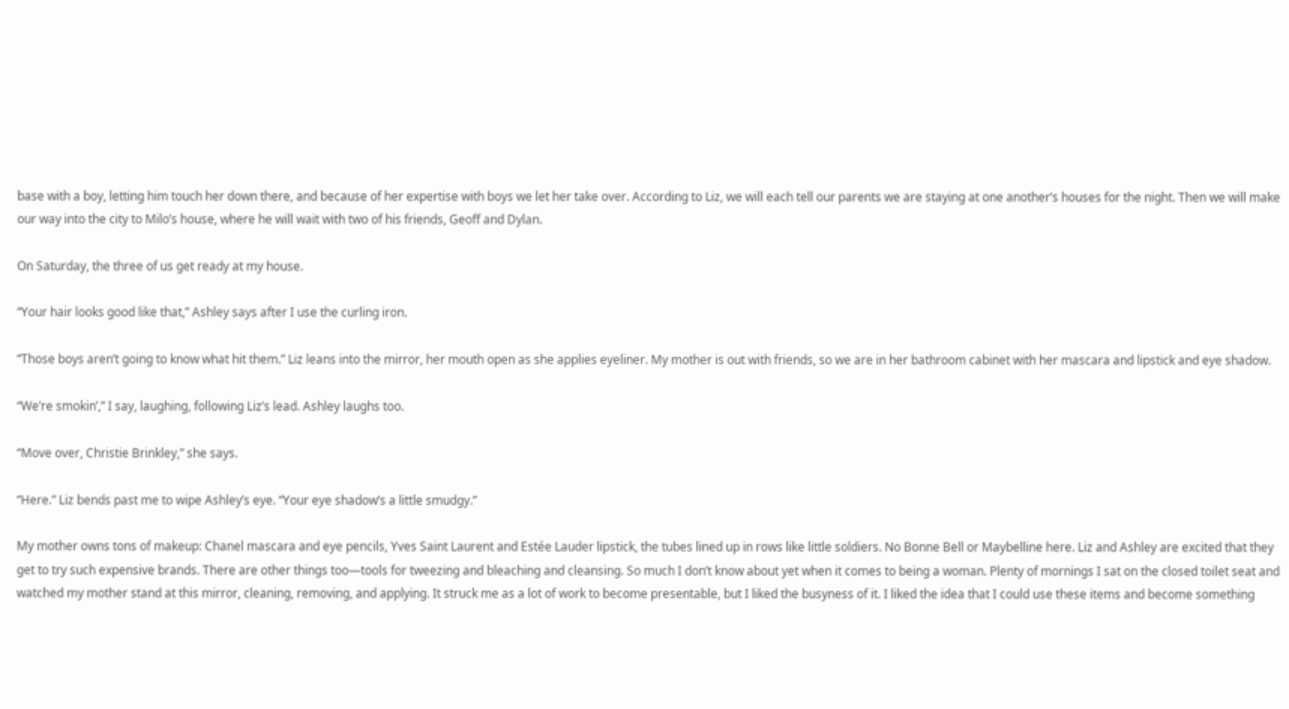base with a boy, letting him touch her down there, and because of her expertise with boys we let her take over. According to Liz, we will each tell our parents we are staying at one another’s houses for the night. Then we will make our way into the city to Milo’s house, where he will wait with two of his friends, Geoff and Dylan.

On Saturday, the three of us get ready at my house.

“Your hair looks good like that,” Ashley says after I use the curling iron.

“Those boys aren’t going to know what hit them.” Liz leans into the mirror, her mouth open as she applies eyeliner. My mother is out with friends, so we are in her bathroom cabinet with her mascara and lipstick and eye shadow.

“We’re smokin’,” I say, laughing, following Liz’s lead. Ashley laughs too.

“Move over, Christie Brinkley,” she says.

“Here.” Liz bends past me to wipe Ashley’s eye. “Your eye shadow’s a little smudgy.”

My mother owns tons of makeup: Chanel mascara and eye pencils, Yves Saint Laurent and Estée Lauder lipstick, the tubes lined up in rows like little soldiers. No Bonne Bell or Maybelline here. Liz and Ashley are excited that they get to try such expensive brands. There are other things too—tools for tweezing and bleaching and cleansing. So much I don’t know about yet when it comes to being a woman. Plenty of mornings I sat on the closed toilet seat and watched my mother stand at this mirror, cleaning, removing, and applying. It struck me as a lot of work to become presentable, but I liked the busyness of it. I liked the idea that I could use these items and become something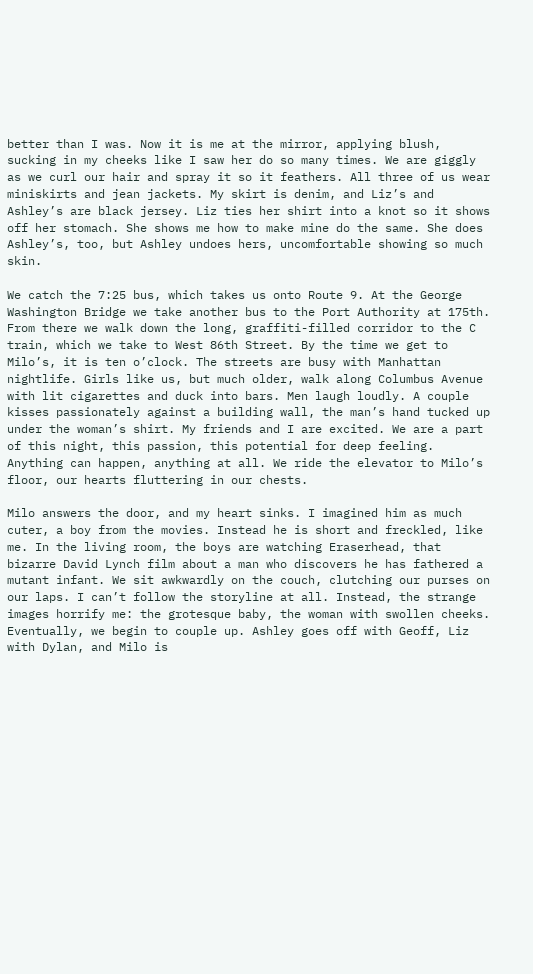better than I was. Now it is me at the mirror, applying blush, sucking in my cheeks like I saw her do so many times. We are giggly as we curl our hair and spray it so it feathers. All three of us wear miniskirts and jean jackets. My skirt is denim, and Liz’s and Ashley’s are black jersey. Liz ties her shirt into a knot so it shows off her stomach. She shows me how to make mine do the same. She does Ashley’s, too, but Ashley undoes hers, uncomfortable showing so much skin.

We catch the 7:25 bus, which takes us onto Route 9. At the George Washington Bridge we take another bus to the Port Authority at 175th. From there we walk down the long, graffiti-filled corridor to the C train, which we take to West 86th Street. By the time we get to Milo’s, it is ten o’clock. The streets are busy with Manhattan nightlife. Girls like us, but much older, walk along Columbus Avenue with lit cigarettes and duck into bars. Men laugh loudly. A couple kisses passionately against a building wall, the man’s hand tucked up under the woman’s shirt. My friends and I are excited. We are a part of this night, this passion, this potential for deep feeling. Anything can happen, anything at all. We ride the elevator to Milo’s floor, our hearts fluttering in our chests.

Milo answers the door, and my heart sinks. I imagined him as much cuter, a boy from the movies. Instead he is short and freckled, like me. In the living room, the boys are watching Eraserhead, that bizarre David Lynch film about a man who discovers he has fathered a mutant infant. We sit awkwardly on the couch, clutching our purses on our laps. I can’t follow the storyline at all. Instead, the strange images horrify me: the grotesque baby, the woman with swollen cheeks. Eventually, we begin to couple up. Ashley goes off with Geoff, Liz with Dylan, and Milo is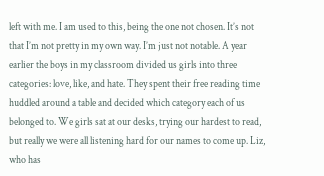left with me. I am used to this, being the one not chosen. It’s not that I’m not pretty in my own way. I’m just not notable. A year earlier the boys in my classroom divided us girls into three categories: love, like, and hate. They spent their free reading time huddled around a table and decided which category each of us belonged to. We girls sat at our desks, trying our hardest to read, but really we were all listening hard for our names to come up. Liz, who has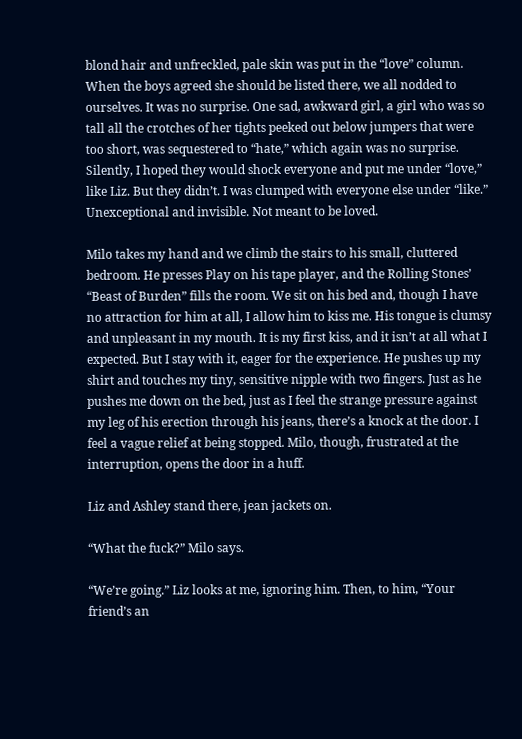blond hair and unfreckled, pale skin was put in the “love” column. When the boys agreed she should be listed there, we all nodded to ourselves. It was no surprise. One sad, awkward girl, a girl who was so tall all the crotches of her tights peeked out below jumpers that were too short, was sequestered to “hate,” which again was no surprise. Silently, I hoped they would shock everyone and put me under “love,” like Liz. But they didn’t. I was clumped with everyone else under “like.” Unexceptional and invisible. Not meant to be loved.

Milo takes my hand and we climb the stairs to his small, cluttered bedroom. He presses Play on his tape player, and the Rolling Stones’ “Beast of Burden” fills the room. We sit on his bed and, though I have no attraction for him at all, I allow him to kiss me. His tongue is clumsy and unpleasant in my mouth. It is my first kiss, and it isn’t at all what I expected. But I stay with it, eager for the experience. He pushes up my shirt and touches my tiny, sensitive nipple with two fingers. Just as he pushes me down on the bed, just as I feel the strange pressure against my leg of his erection through his jeans, there’s a knock at the door. I feel a vague relief at being stopped. Milo, though, frustrated at the interruption, opens the door in a huff.

Liz and Ashley stand there, jean jackets on.

“What the fuck?” Milo says.

“We’re going.” Liz looks at me, ignoring him. Then, to him, “Your friend’s an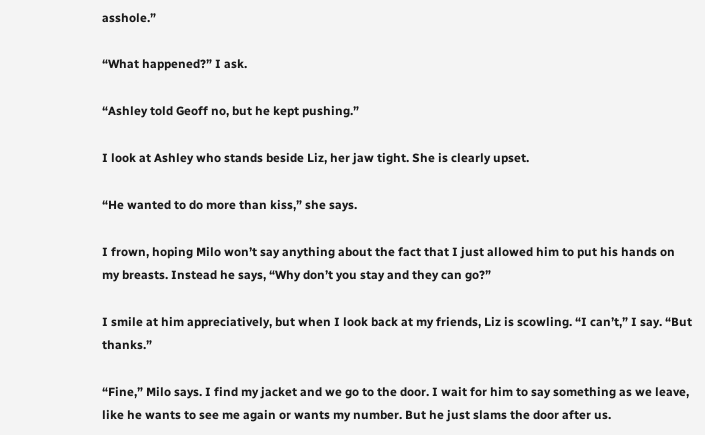asshole.”

“What happened?” I ask.

“Ashley told Geoff no, but he kept pushing.”

I look at Ashley who stands beside Liz, her jaw tight. She is clearly upset.

“He wanted to do more than kiss,” she says.

I frown, hoping Milo won’t say anything about the fact that I just allowed him to put his hands on my breasts. Instead he says, “Why don’t you stay and they can go?”

I smile at him appreciatively, but when I look back at my friends, Liz is scowling. “I can’t,” I say. “But thanks.”

“Fine,” Milo says. I find my jacket and we go to the door. I wait for him to say something as we leave, like he wants to see me again or wants my number. But he just slams the door after us.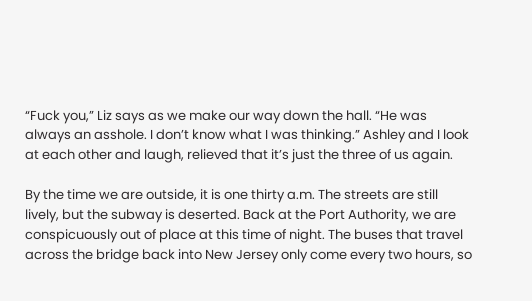“Fuck you,” Liz says as we make our way down the hall. “He was always an asshole. I don’t know what I was thinking.” Ashley and I look at each other and laugh, relieved that it’s just the three of us again.

By the time we are outside, it is one thirty a.m. The streets are still lively, but the subway is deserted. Back at the Port Authority, we are conspicuously out of place at this time of night. The buses that travel across the bridge back into New Jersey only come every two hours, so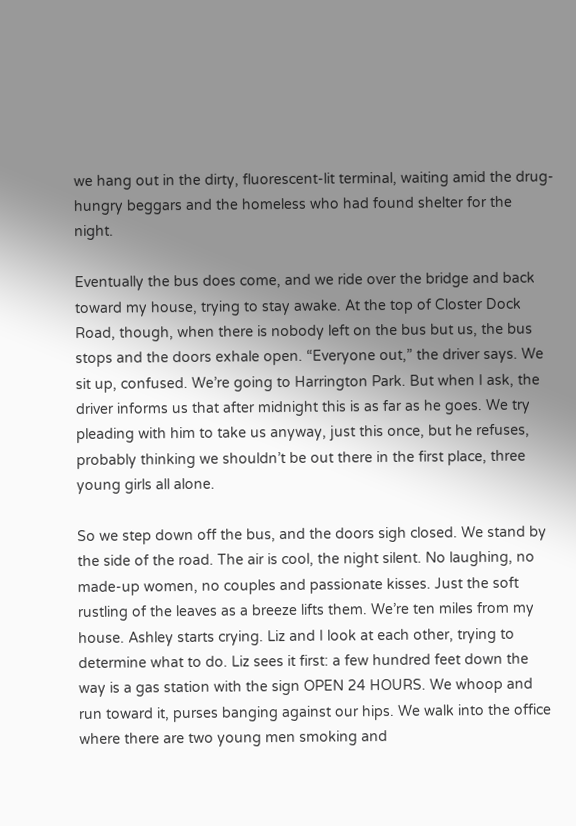we hang out in the dirty, fluorescent-lit terminal, waiting amid the drug-hungry beggars and the homeless who had found shelter for the night.

Eventually the bus does come, and we ride over the bridge and back toward my house, trying to stay awake. At the top of Closter Dock Road, though, when there is nobody left on the bus but us, the bus stops and the doors exhale open. “Everyone out,” the driver says. We sit up, confused. We’re going to Harrington Park. But when I ask, the driver informs us that after midnight this is as far as he goes. We try pleading with him to take us anyway, just this once, but he refuses, probably thinking we shouldn’t be out there in the first place, three young girls all alone.

So we step down off the bus, and the doors sigh closed. We stand by the side of the road. The air is cool, the night silent. No laughing, no made-up women, no couples and passionate kisses. Just the soft rustling of the leaves as a breeze lifts them. We’re ten miles from my house. Ashley starts crying. Liz and I look at each other, trying to determine what to do. Liz sees it first: a few hundred feet down the way is a gas station with the sign OPEN 24 HOURS. We whoop and run toward it, purses banging against our hips. We walk into the office where there are two young men smoking and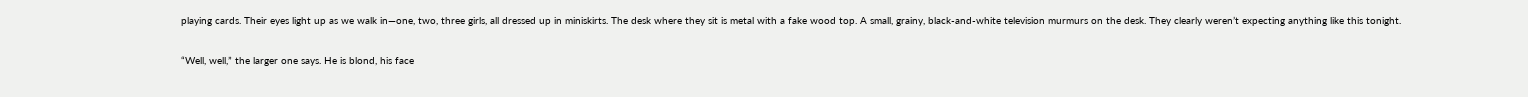playing cards. Their eyes light up as we walk in—one, two, three girls, all dressed up in miniskirts. The desk where they sit is metal with a fake wood top. A small, grainy, black-and-white television murmurs on the desk. They clearly weren’t expecting anything like this tonight.

“Well, well,” the larger one says. He is blond, his face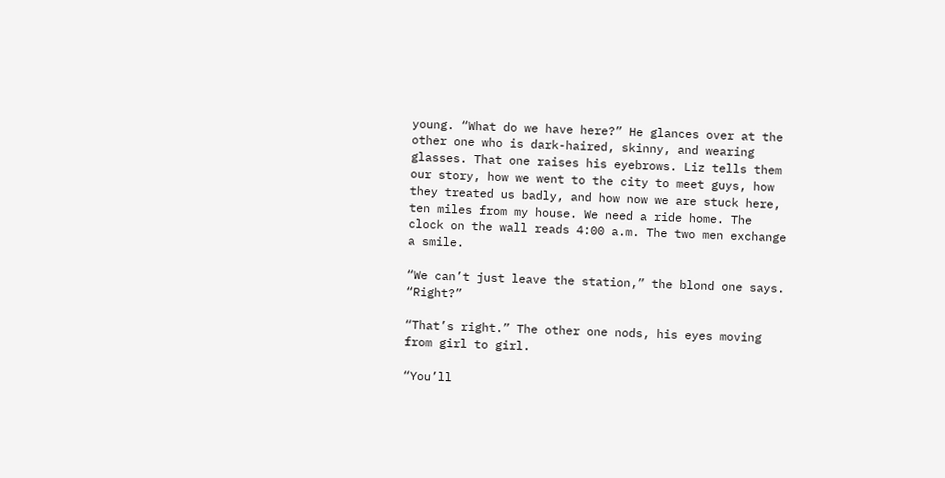young. “What do we have here?” He glances over at the other one who is dark-haired, skinny, and wearing glasses. That one raises his eyebrows. Liz tells them our story, how we went to the city to meet guys, how they treated us badly, and how now we are stuck here, ten miles from my house. We need a ride home. The clock on the wall reads 4:00 a.m. The two men exchange a smile.

“We can’t just leave the station,” the blond one says. “Right?”

“That’s right.” The other one nods, his eyes moving from girl to girl.

“You’ll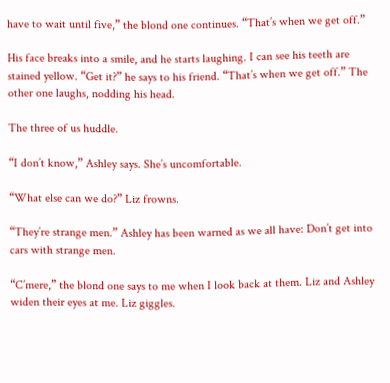have to wait until five,” the blond one continues. “That’s when we get off.”

His face breaks into a smile, and he starts laughing. I can see his teeth are stained yellow. “Get it?” he says to his friend. “That’s when we get off.” The other one laughs, nodding his head.

The three of us huddle.

“I don’t know,” Ashley says. She’s uncomfortable.

“What else can we do?” Liz frowns.

“They’re strange men.” Ashley has been warned as we all have: Don’t get into cars with strange men.

“C’mere,” the blond one says to me when I look back at them. Liz and Ashley widen their eyes at me. Liz giggles.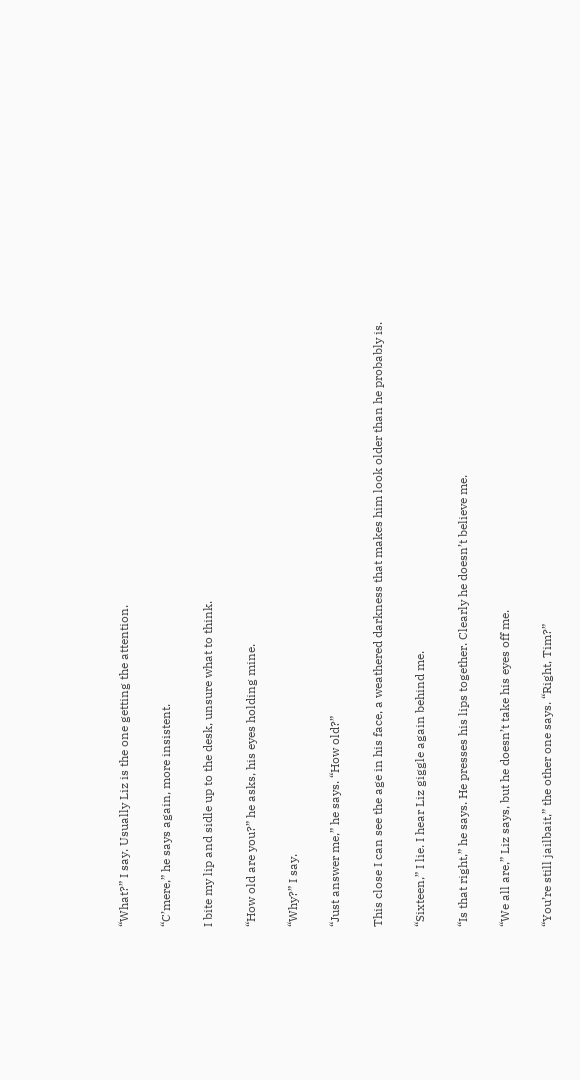“What?” I say. Usually Liz is the one getting the attention.

“C’mere,” he says again, more insistent.

I bite my lip and sidle up to the desk, unsure what to think.

“How old are you?” he asks, his eyes holding mine.

“Why?” I say.

“Just answer me,” he says. “How old?”

This close I can see the age in his face, a weathered darkness that makes him look older than he probably is.

“Sixteen,” I lie. I hear Liz giggle again behind me.

“Is that right,” he says. He presses his lips together. Clearly he doesn’t believe me.

“We all are,” Liz says, but he doesn’t take his eyes off me.

“You’re still jailbait,” the other one says. “Right, Tim?”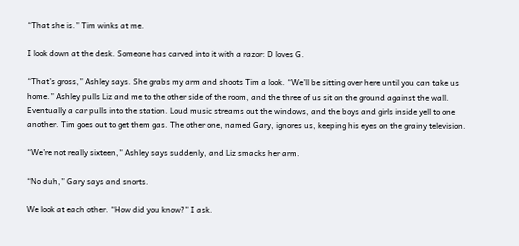“That she is.” Tim winks at me.

I look down at the desk. Someone has carved into it with a razor: D loves G.

“That’s gross,” Ashley says. She grabs my arm and shoots Tim a look. “We’ll be sitting over here until you can take us home.” Ashley pulls Liz and me to the other side of the room, and the three of us sit on the ground against the wall. Eventually a car pulls into the station. Loud music streams out the windows, and the boys and girls inside yell to one another. Tim goes out to get them gas. The other one, named Gary, ignores us, keeping his eyes on the grainy television.

“We’re not really sixteen,” Ashley says suddenly, and Liz smacks her arm.

“No duh,” Gary says and snorts.

We look at each other. “How did you know?” I ask.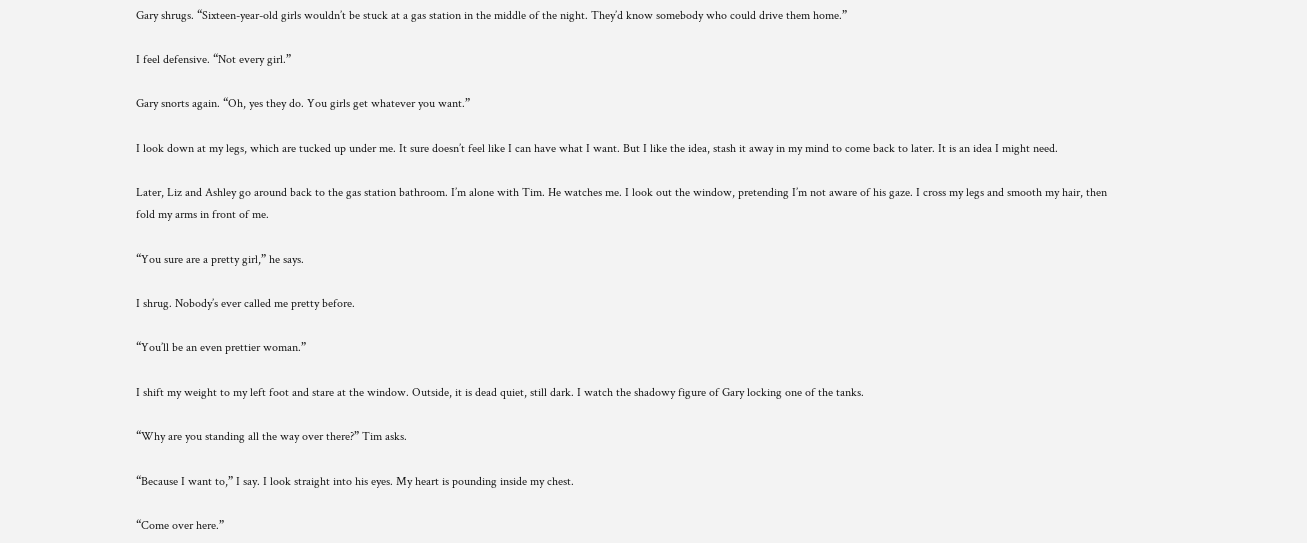Gary shrugs. “Sixteen-year-old girls wouldn’t be stuck at a gas station in the middle of the night. They’d know somebody who could drive them home.”

I feel defensive. “Not every girl.”

Gary snorts again. “Oh, yes they do. You girls get whatever you want.”

I look down at my legs, which are tucked up under me. It sure doesn’t feel like I can have what I want. But I like the idea, stash it away in my mind to come back to later. It is an idea I might need.

Later, Liz and Ashley go around back to the gas station bathroom. I’m alone with Tim. He watches me. I look out the window, pretending I’m not aware of his gaze. I cross my legs and smooth my hair, then fold my arms in front of me.

“You sure are a pretty girl,” he says.

I shrug. Nobody’s ever called me pretty before.

“You’ll be an even prettier woman.”

I shift my weight to my left foot and stare at the window. Outside, it is dead quiet, still dark. I watch the shadowy figure of Gary locking one of the tanks.

“Why are you standing all the way over there?” Tim asks.

“Because I want to,” I say. I look straight into his eyes. My heart is pounding inside my chest.

“Come over here.”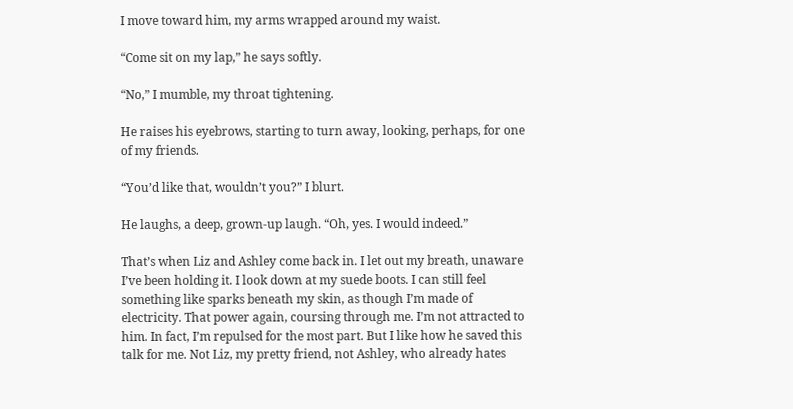I move toward him, my arms wrapped around my waist.

“Come sit on my lap,” he says softly.

“No,” I mumble, my throat tightening.

He raises his eyebrows, starting to turn away, looking, perhaps, for one of my friends.

“You’d like that, wouldn’t you?” I blurt.

He laughs, a deep, grown-up laugh. “Oh, yes. I would indeed.”

That’s when Liz and Ashley come back in. I let out my breath, unaware I’ve been holding it. I look down at my suede boots. I can still feel something like sparks beneath my skin, as though I’m made of electricity. That power again, coursing through me. I’m not attracted to him. In fact, I’m repulsed for the most part. But I like how he saved this talk for me. Not Liz, my pretty friend, not Ashley, who already hates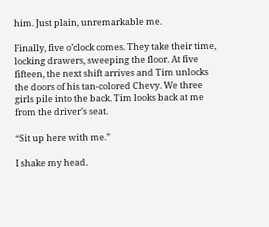him. Just plain, unremarkable me.

Finally, five o’clock comes. They take their time, locking drawers, sweeping the floor. At five fifteen, the next shift arrives and Tim unlocks the doors of his tan-colored Chevy. We three girls pile into the back. Tim looks back at me from the driver’s seat.

“Sit up here with me.”

I shake my head.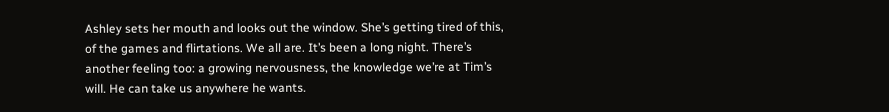Ashley sets her mouth and looks out the window. She’s getting tired of this, of the games and flirtations. We all are. It’s been a long night. There’s another feeling too: a growing nervousness, the knowledge we’re at Tim’s will. He can take us anywhere he wants.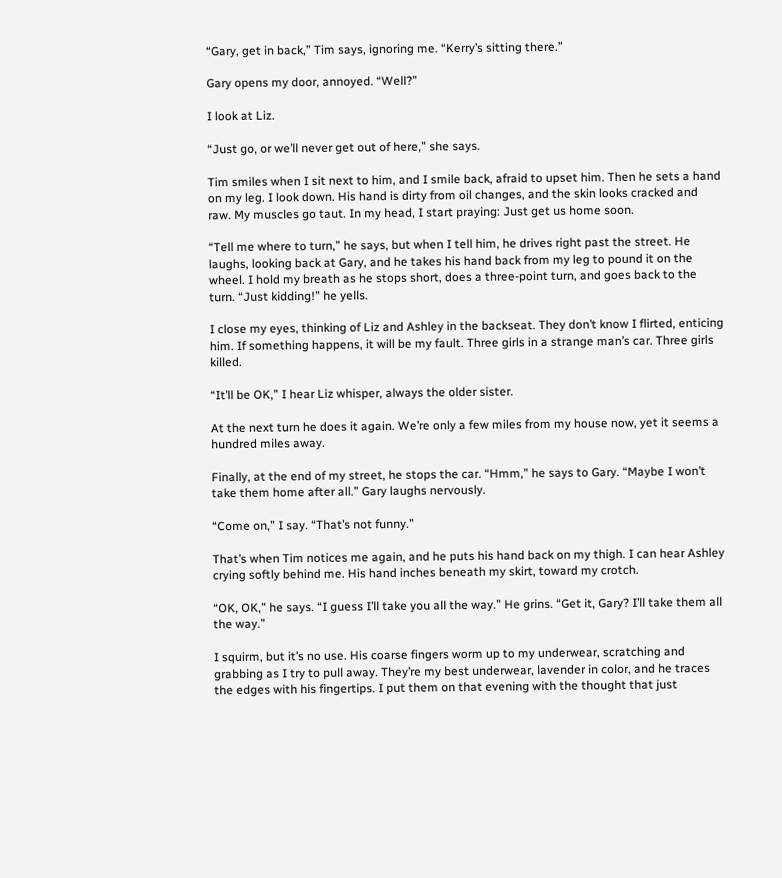“Gary, get in back,” Tim says, ignoring me. “Kerry’s sitting there.”

Gary opens my door, annoyed. “Well?”

I look at Liz.

“Just go, or we’ll never get out of here,” she says.

Tim smiles when I sit next to him, and I smile back, afraid to upset him. Then he sets a hand on my leg. I look down. His hand is dirty from oil changes, and the skin looks cracked and raw. My muscles go taut. In my head, I start praying: Just get us home soon.

“Tell me where to turn,” he says, but when I tell him, he drives right past the street. He laughs, looking back at Gary, and he takes his hand back from my leg to pound it on the wheel. I hold my breath as he stops short, does a three-point turn, and goes back to the turn. “Just kidding!” he yells.

I close my eyes, thinking of Liz and Ashley in the backseat. They don’t know I flirted, enticing him. If something happens, it will be my fault. Three girls in a strange man’s car. Three girls killed.

“It’ll be OK,” I hear Liz whisper, always the older sister.

At the next turn he does it again. We’re only a few miles from my house now, yet it seems a hundred miles away.

Finally, at the end of my street, he stops the car. “Hmm,” he says to Gary. “Maybe I won’t take them home after all.” Gary laughs nervously.

“Come on,” I say. “That’s not funny.”

That’s when Tim notices me again, and he puts his hand back on my thigh. I can hear Ashley crying softly behind me. His hand inches beneath my skirt, toward my crotch.

“OK, OK,” he says. “I guess I’ll take you all the way.” He grins. “Get it, Gary? I’ll take them all the way.”

I squirm, but it’s no use. His coarse fingers worm up to my underwear, scratching and grabbing as I try to pull away. They’re my best underwear, lavender in color, and he traces the edges with his fingertips. I put them on that evening with the thought that just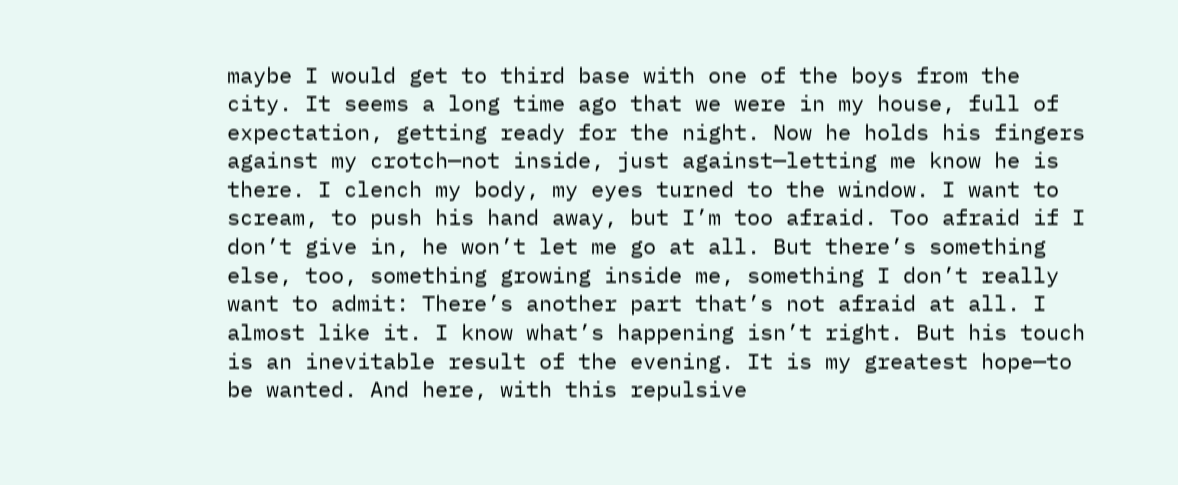maybe I would get to third base with one of the boys from the city. It seems a long time ago that we were in my house, full of expectation, getting ready for the night. Now he holds his fingers against my crotch—not inside, just against—letting me know he is there. I clench my body, my eyes turned to the window. I want to scream, to push his hand away, but I’m too afraid. Too afraid if I don’t give in, he won’t let me go at all. But there’s something else, too, something growing inside me, something I don’t really want to admit: There’s another part that’s not afraid at all. I almost like it. I know what’s happening isn’t right. But his touch is an inevitable result of the evening. It is my greatest hope—to be wanted. And here, with this repulsive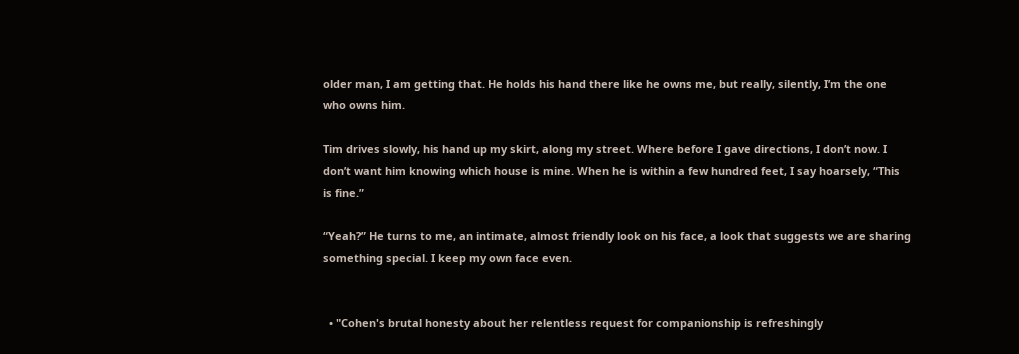older man, I am getting that. He holds his hand there like he owns me, but really, silently, I’m the one who owns him.

Tim drives slowly, his hand up my skirt, along my street. Where before I gave directions, I don’t now. I don’t want him knowing which house is mine. When he is within a few hundred feet, I say hoarsely, “This is fine.”

“Yeah?” He turns to me, an intimate, almost friendly look on his face, a look that suggests we are sharing something special. I keep my own face even.


  • "Cohen's brutal honesty about her relentless request for companionship is refreshingly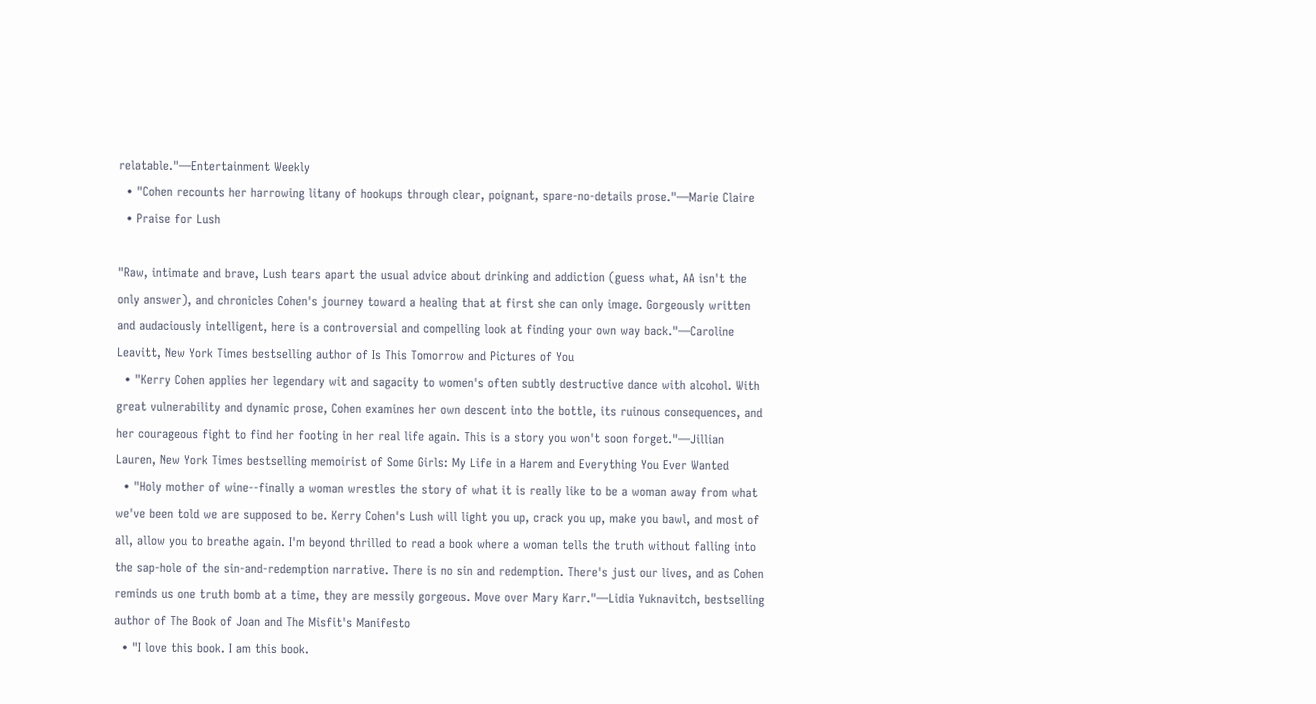relatable."—Entertainment Weekly
  • "Cohen recounts her harrowing litany of hookups through clear, poignant, spare-no-details prose."—Marie Claire
  • Praise for Lush

"Raw, intimate and brave, Lush tears apart the usual advice about drinking and addiction (guess what, AA isn't the only answer), and chronicles Cohen's journey toward a healing that at first she can only image. Gorgeously written and audaciously intelligent, here is a controversial and compelling look at finding your own way back."—Caroline Leavitt, New York Times bestselling author of Is This Tomorrow and Pictures of You
  • "Kerry Cohen applies her legendary wit and sagacity to women's often subtly destructive dance with alcohol. With great vulnerability and dynamic prose, Cohen examines her own descent into the bottle, its ruinous consequences, and her courageous fight to find her footing in her real life again. This is a story you won't soon forget."—Jillian Lauren, New York Times bestselling memoirist of Some Girls: My Life in a Harem and Everything You Ever Wanted
  • "Holy mother of wine--finally a woman wrestles the story of what it is really like to be a woman away from what we've been told we are supposed to be. Kerry Cohen's Lush will light you up, crack you up, make you bawl, and most of all, allow you to breathe again. I'm beyond thrilled to read a book where a woman tells the truth without falling into the sap-hole of the sin-and-redemption narrative. There is no sin and redemption. There's just our lives, and as Cohen reminds us one truth bomb at a time, they are messily gorgeous. Move over Mary Karr."—Lidia Yuknavitch, bestselling author of The Book of Joan and The Misfit's Manifesto
  • "I love this book. I am this book.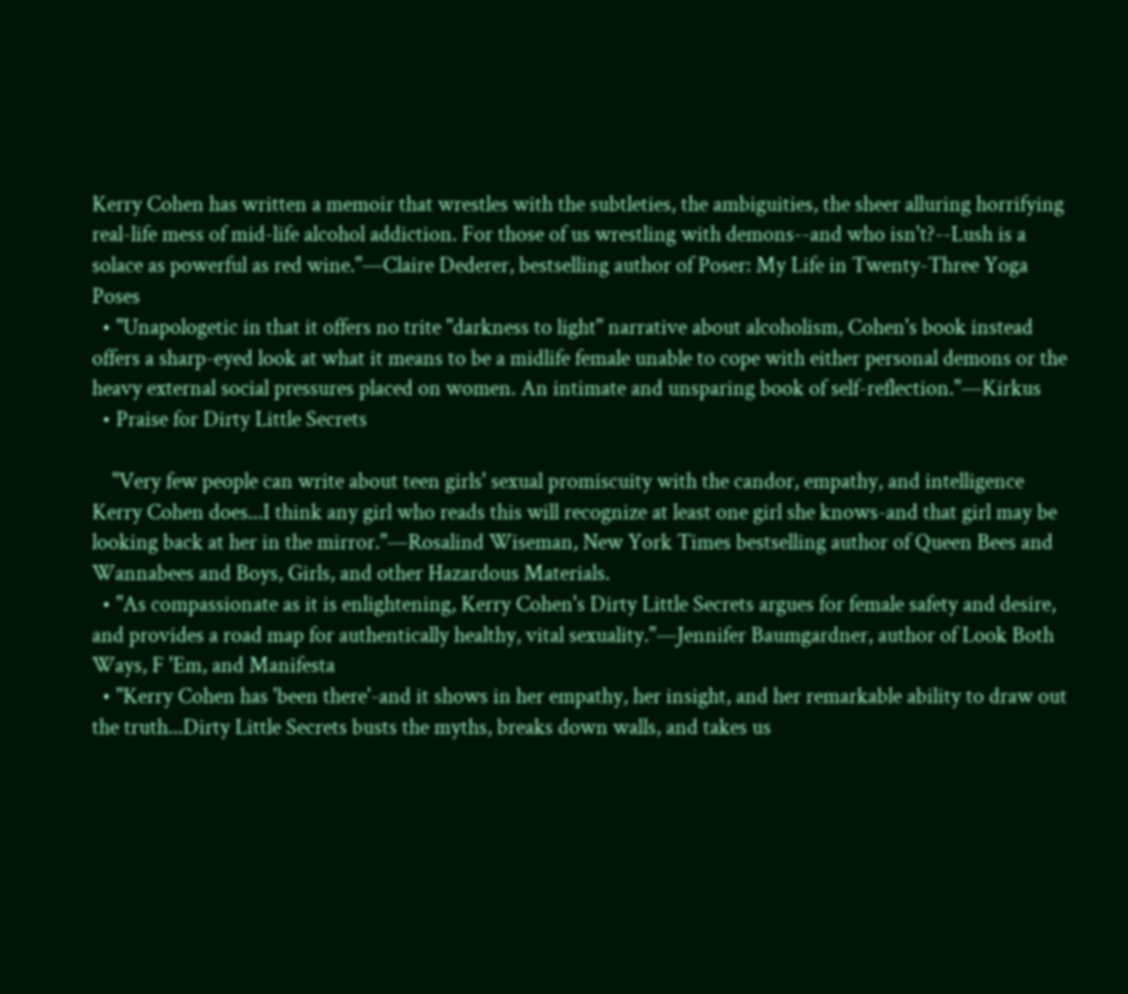Kerry Cohen has written a memoir that wrestles with the subtleties, the ambiguities, the sheer alluring horrifying real-life mess of mid-life alcohol addiction. For those of us wrestling with demons--and who isn't?--Lush is a solace as powerful as red wine."—Claire Dederer, bestselling author of Poser: My Life in Twenty-Three Yoga Poses
  • "Unapologetic in that it offers no trite "darkness to light" narrative about alcoholism, Cohen's book instead offers a sharp-eyed look at what it means to be a midlife female unable to cope with either personal demons or the heavy external social pressures placed on women. An intimate and unsparing book of self-reflection."—Kirkus
  • Praise for Dirty Little Secrets

    "Very few people can write about teen girls' sexual promiscuity with the candor, empathy, and intelligence Kerry Cohen does...I think any girl who reads this will recognize at least one girl she knows-and that girl may be looking back at her in the mirror."—Rosalind Wiseman, New York Times bestselling author of Queen Bees and Wannabees and Boys, Girls, and other Hazardous Materials.
  • "As compassionate as it is enlightening, Kerry Cohen's Dirty Little Secrets argues for female safety and desire, and provides a road map for authentically healthy, vital sexuality."—Jennifer Baumgardner, author of Look Both Ways, F 'Em, and Manifesta
  • "Kerry Cohen has 'been there'-and it shows in her empathy, her insight, and her remarkable ability to draw out the truth...Dirty Little Secrets busts the myths, breaks down walls, and takes us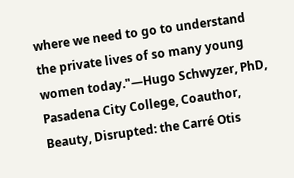where we need to go to understand the private lives of so many young women today."—Hugo Schwyzer, PhD, Pasadena City College, Coauthor, Beauty, Disrupted: the Carré Otis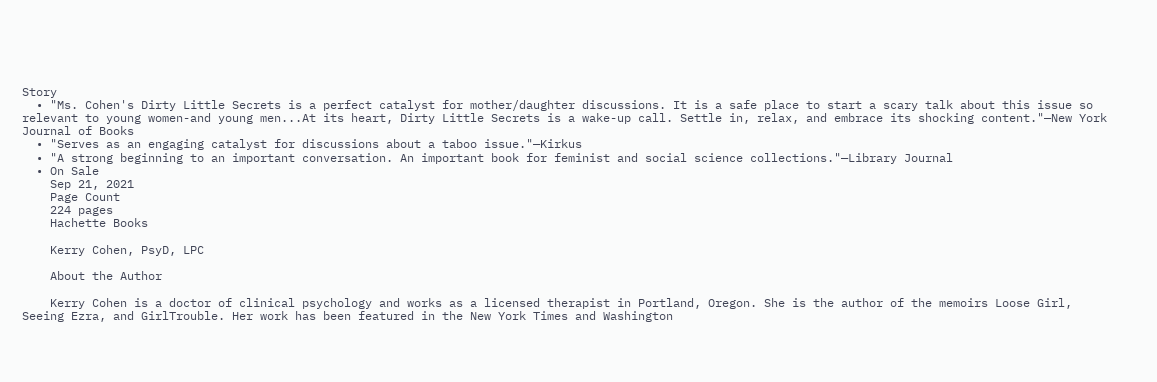Story
  • "Ms. Cohen's Dirty Little Secrets is a perfect catalyst for mother/daughter discussions. It is a safe place to start a scary talk about this issue so relevant to young women-and young men...At its heart, Dirty Little Secrets is a wake-up call. Settle in, relax, and embrace its shocking content."—New York Journal of Books
  • "Serves as an engaging catalyst for discussions about a taboo issue."—Kirkus
  • "A strong beginning to an important conversation. An important book for feminist and social science collections."—Library Journal
  • On Sale
    Sep 21, 2021
    Page Count
    224 pages
    Hachette Books

    Kerry Cohen, PsyD, LPC

    About the Author

    Kerry Cohen is a doctor of clinical psychology and works as a licensed therapist in Portland, Oregon. She is the author of the memoirs Loose Girl, Seeing Ezra, and GirlTrouble. Her work has been featured in the New York Times and Washington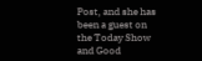Post, and she has been a guest on the Today Show and Good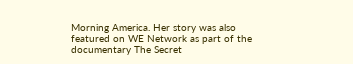Morning America. Her story was also featured on WE Network as part of the documentary The Secret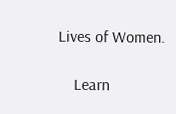Lives of Women.

    Learn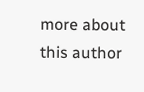more about this author